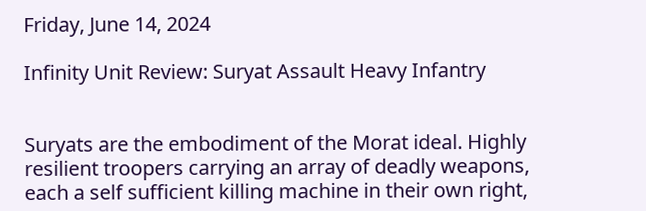Friday, June 14, 2024

Infinity Unit Review: Suryat Assault Heavy Infantry


Suryats are the embodiment of the Morat ideal. Highly resilient troopers carrying an array of deadly weapons, each a self sufficient killing machine in their own right,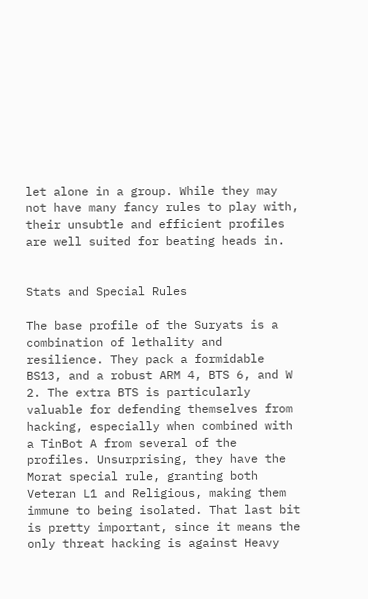let alone in a group. While they may not have many fancy rules to play with, their unsubtle and efficient profiles are well suited for beating heads in.


Stats and Special Rules

The base profile of the Suryats is a combination of lethality and resilience. They pack a formidable BS13, and a robust ARM 4, BTS 6, and W 2. The extra BTS is particularly valuable for defending themselves from hacking, especially when combined with a TinBot A from several of the profiles. Unsurprising, they have the Morat special rule, granting both Veteran L1 and Religious, making them immune to being isolated. That last bit is pretty important, since it means the only threat hacking is against Heavy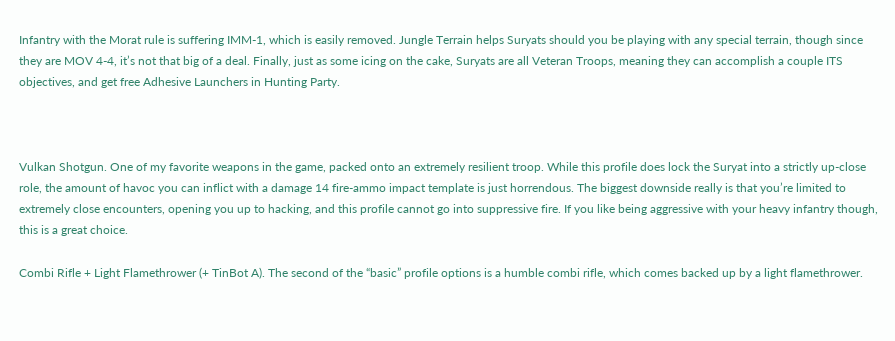Infantry with the Morat rule is suffering IMM-1, which is easily removed. Jungle Terrain helps Suryats should you be playing with any special terrain, though since they are MOV 4-4, it’s not that big of a deal. Finally, just as some icing on the cake, Suryats are all Veteran Troops, meaning they can accomplish a couple ITS objectives, and get free Adhesive Launchers in Hunting Party.



Vulkan Shotgun. One of my favorite weapons in the game, packed onto an extremely resilient troop. While this profile does lock the Suryat into a strictly up-close role, the amount of havoc you can inflict with a damage 14 fire-ammo impact template is just horrendous. The biggest downside really is that you’re limited to extremely close encounters, opening you up to hacking, and this profile cannot go into suppressive fire. If you like being aggressive with your heavy infantry though, this is a great choice.

Combi Rifle + Light Flamethrower (+ TinBot A). The second of the “basic” profile options is a humble combi rifle, which comes backed up by a light flamethrower.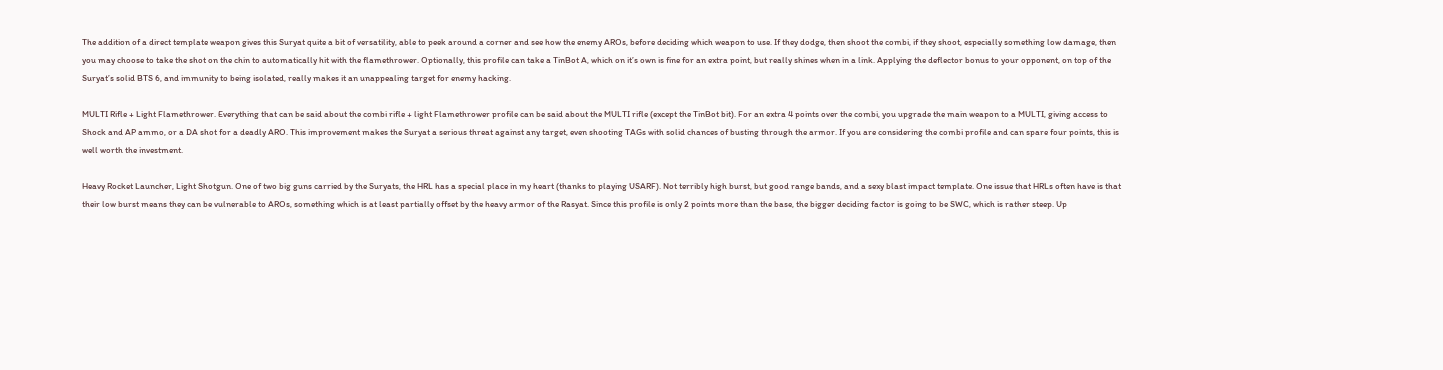The addition of a direct template weapon gives this Suryat quite a bit of versatility, able to peek around a corner and see how the enemy AROs, before deciding which weapon to use. If they dodge, then shoot the combi, if they shoot, especially something low damage, then you may choose to take the shot on the chin to automatically hit with the flamethrower. Optionally, this profile can take a TinBot A, which on it’s own is fine for an extra point, but really shines when in a link. Applying the deflector bonus to your opponent, on top of the Suryat’s solid BTS 6, and immunity to being isolated, really makes it an unappealing target for enemy hacking.

MULTI Rifle + Light Flamethrower. Everything that can be said about the combi rifle + light Flamethrower profile can be said about the MULTI rifle (except the TinBot bit). For an extra 4 points over the combi, you upgrade the main weapon to a MULTI, giving access to Shock and AP ammo, or a DA shot for a deadly ARO. This improvement makes the Suryat a serious threat against any target, even shooting TAGs with solid chances of busting through the armor. If you are considering the combi profile and can spare four points, this is well worth the investment.

Heavy Rocket Launcher, Light Shotgun. One of two big guns carried by the Suryats, the HRL has a special place in my heart (thanks to playing USARF). Not terribly high burst, but good range bands, and a sexy blast impact template. One issue that HRLs often have is that their low burst means they can be vulnerable to AROs, something which is at least partially offset by the heavy armor of the Rasyat. Since this profile is only 2 points more than the base, the bigger deciding factor is going to be SWC, which is rather steep. Up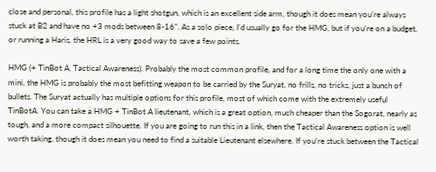close and personal, this profile has a light shotgun, which is an excellent side arm, though it does mean you’re always stuck at B2 and have no +3 mods between 8-16”. As a solo piece, I’d usually go for the HMG, but if you’re on a budget, or running a Haris, the HRL is a very good way to save a few points.

HMG (+ TinBot A, Tactical Awareness). Probably the most common profile, and for a long time the only one with a mini, the HMG is probably the most befitting weapon to be carried by the Suryat, no frills, no tricks, just a bunch of bullets. The Suryat actually has multiple options for this profile, most of which come with the extremely useful TinBotA. You can take a HMG + TinBot A lieutenant, which is a great option, much cheaper than the Sogorat, nearly as tough, and a more compact silhouette. If you are going to run this in a link, then the Tactical Awareness option is well worth taking, though it does mean you need to find a suitable Lieutenant elsewhere. If you’re stuck between the Tactical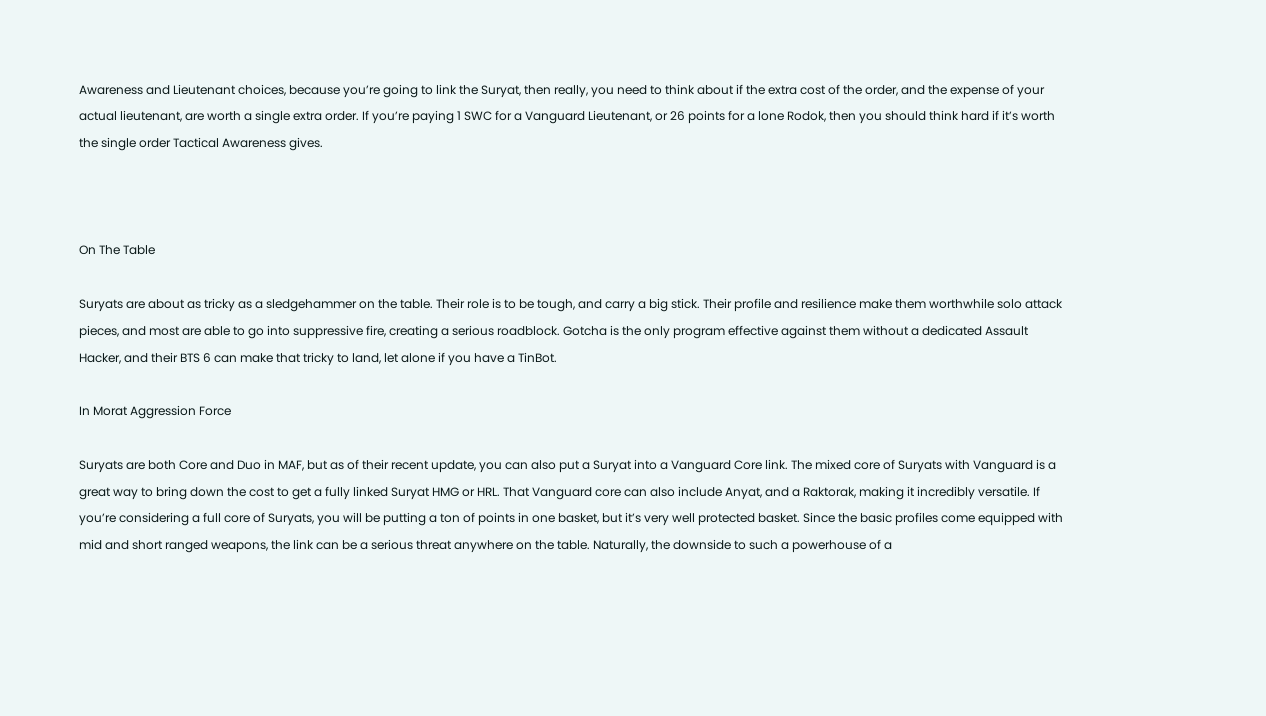Awareness and Lieutenant choices, because you’re going to link the Suryat, then really, you need to think about if the extra cost of the order, and the expense of your actual lieutenant, are worth a single extra order. If you’re paying 1 SWC for a Vanguard Lieutenant, or 26 points for a lone Rodok, then you should think hard if it’s worth the single order Tactical Awareness gives.



On The Table

Suryats are about as tricky as a sledgehammer on the table. Their role is to be tough, and carry a big stick. Their profile and resilience make them worthwhile solo attack pieces, and most are able to go into suppressive fire, creating a serious roadblock. Gotcha is the only program effective against them without a dedicated Assault Hacker, and their BTS 6 can make that tricky to land, let alone if you have a TinBot.

In Morat Aggression Force

Suryats are both Core and Duo in MAF, but as of their recent update, you can also put a Suryat into a Vanguard Core link. The mixed core of Suryats with Vanguard is a great way to bring down the cost to get a fully linked Suryat HMG or HRL. That Vanguard core can also include Anyat, and a Raktorak, making it incredibly versatile. If you’re considering a full core of Suryats, you will be putting a ton of points in one basket, but it’s very well protected basket. Since the basic profiles come equipped with mid and short ranged weapons, the link can be a serious threat anywhere on the table. Naturally, the downside to such a powerhouse of a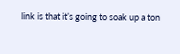link is that it’s going to soak up a ton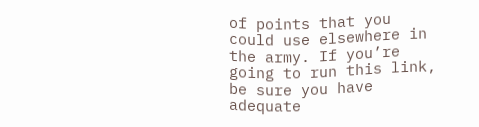of points that you could use elsewhere in the army. If you’re going to run this link, be sure you have adequate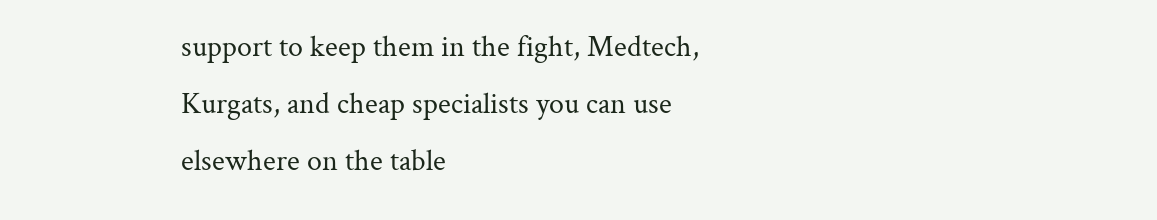support to keep them in the fight, Medtech, Kurgats, and cheap specialists you can use elsewhere on the table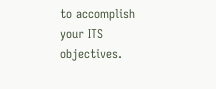to accomplish your ITS objectives.